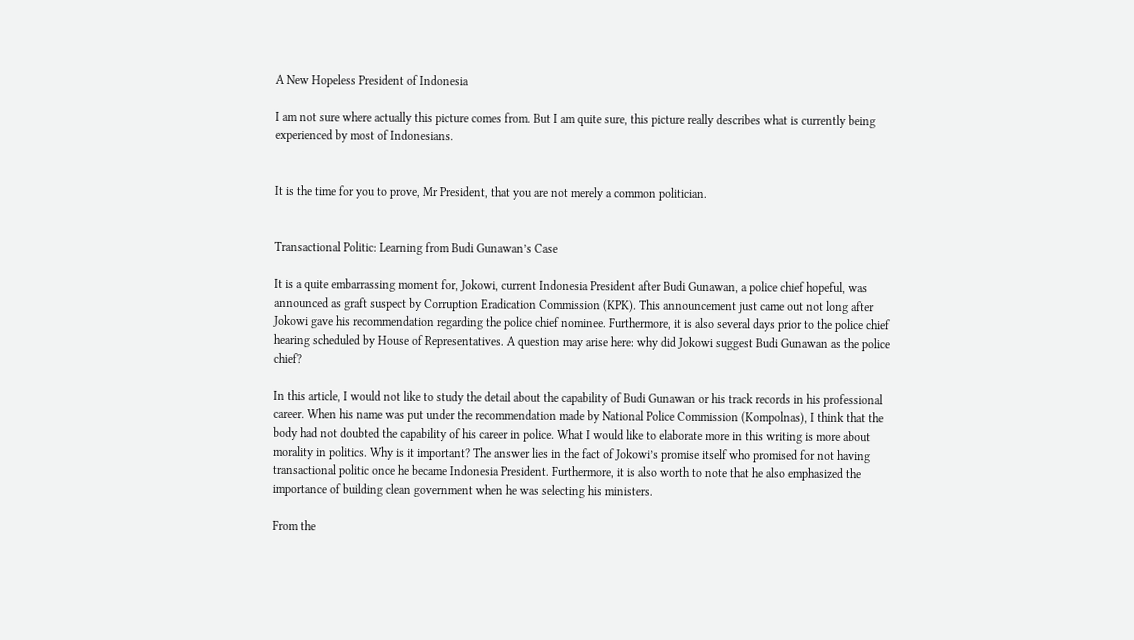A New Hopeless President of Indonesia

I am not sure where actually this picture comes from. But I am quite sure, this picture really describes what is currently being experienced by most of Indonesians.


It is the time for you to prove, Mr President, that you are not merely a common politician.


Transactional Politic: Learning from Budi Gunawan’s Case

It is a quite embarrassing moment for, Jokowi, current Indonesia President after Budi Gunawan, a police chief hopeful, was announced as graft suspect by Corruption Eradication Commission (KPK). This announcement just came out not long after Jokowi gave his recommendation regarding the police chief nominee. Furthermore, it is also several days prior to the police chief hearing scheduled by House of Representatives. A question may arise here: why did Jokowi suggest Budi Gunawan as the police chief?

In this article, I would not like to study the detail about the capability of Budi Gunawan or his track records in his professional career. When his name was put under the recommendation made by National Police Commission (Kompolnas), I think that the body had not doubted the capability of his career in police. What I would like to elaborate more in this writing is more about morality in politics. Why is it important? The answer lies in the fact of Jokowi’s promise itself who promised for not having transactional politic once he became Indonesia President. Furthermore, it is also worth to note that he also emphasized the importance of building clean government when he was selecting his ministers.

From the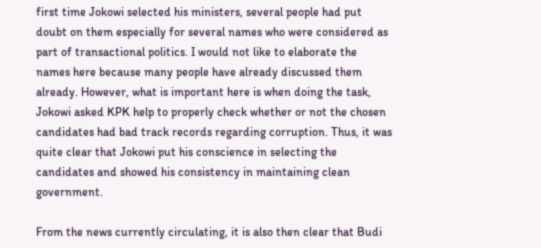first time Jokowi selected his ministers, several people had put doubt on them especially for several names who were considered as part of transactional politics. I would not like to elaborate the names here because many people have already discussed them already. However, what is important here is when doing the task, Jokowi asked KPK help to properly check whether or not the chosen candidates had bad track records regarding corruption. Thus, it was quite clear that Jokowi put his conscience in selecting the candidates and showed his consistency in maintaining clean government.

From the news currently circulating, it is also then clear that Budi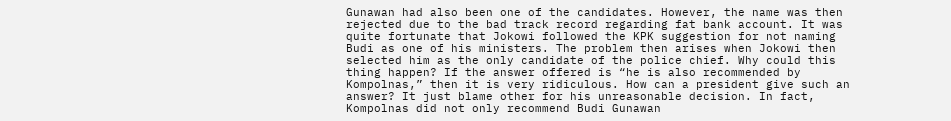Gunawan had also been one of the candidates. However, the name was then rejected due to the bad track record regarding fat bank account. It was quite fortunate that Jokowi followed the KPK suggestion for not naming Budi as one of his ministers. The problem then arises when Jokowi then selected him as the only candidate of the police chief. Why could this thing happen? If the answer offered is “he is also recommended by Kompolnas,” then it is very ridiculous. How can a president give such an answer? It just blame other for his unreasonable decision. In fact, Kompolnas did not only recommend Budi Gunawan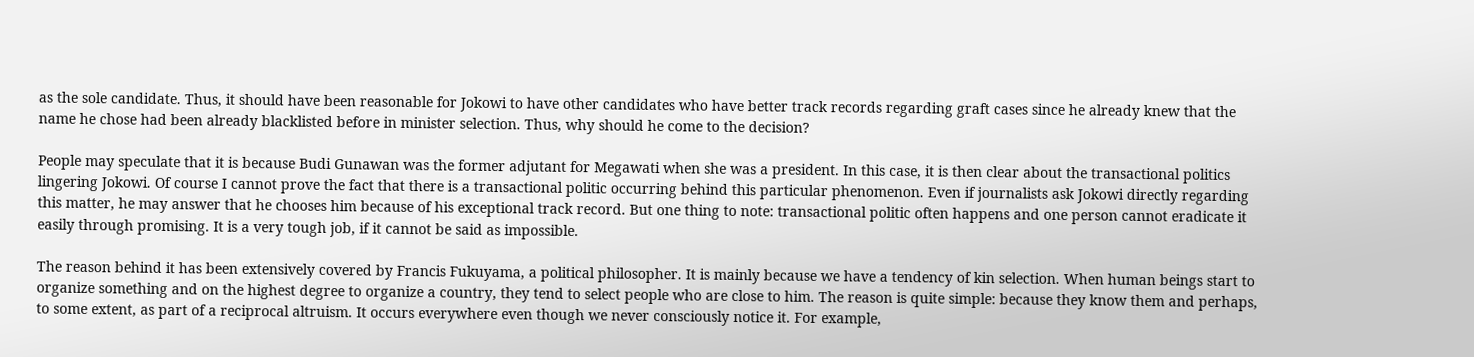as the sole candidate. Thus, it should have been reasonable for Jokowi to have other candidates who have better track records regarding graft cases since he already knew that the name he chose had been already blacklisted before in minister selection. Thus, why should he come to the decision?

People may speculate that it is because Budi Gunawan was the former adjutant for Megawati when she was a president. In this case, it is then clear about the transactional politics lingering Jokowi. Of course I cannot prove the fact that there is a transactional politic occurring behind this particular phenomenon. Even if journalists ask Jokowi directly regarding this matter, he may answer that he chooses him because of his exceptional track record. But one thing to note: transactional politic often happens and one person cannot eradicate it easily through promising. It is a very tough job, if it cannot be said as impossible.

The reason behind it has been extensively covered by Francis Fukuyama, a political philosopher. It is mainly because we have a tendency of kin selection. When human beings start to organize something and on the highest degree to organize a country, they tend to select people who are close to him. The reason is quite simple: because they know them and perhaps, to some extent, as part of a reciprocal altruism. It occurs everywhere even though we never consciously notice it. For example,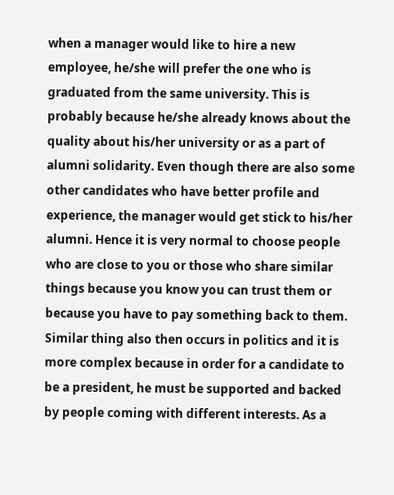when a manager would like to hire a new employee, he/she will prefer the one who is graduated from the same university. This is probably because he/she already knows about the quality about his/her university or as a part of alumni solidarity. Even though there are also some other candidates who have better profile and experience, the manager would get stick to his/her alumni. Hence it is very normal to choose people who are close to you or those who share similar things because you know you can trust them or because you have to pay something back to them. Similar thing also then occurs in politics and it is more complex because in order for a candidate to be a president, he must be supported and backed by people coming with different interests. As a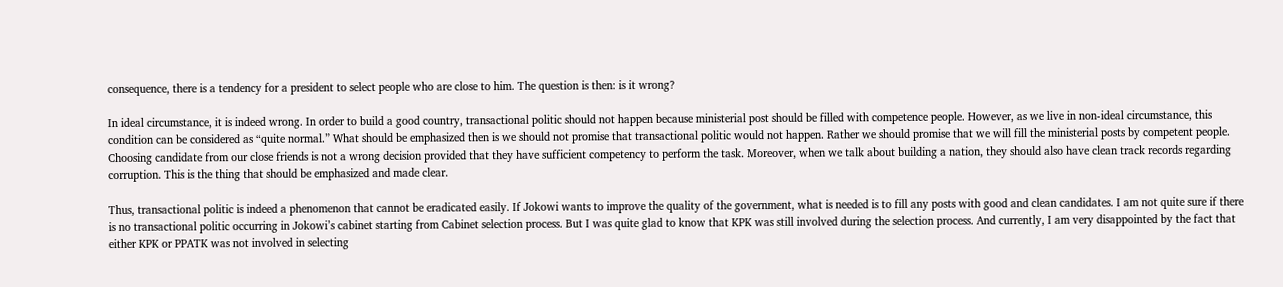consequence, there is a tendency for a president to select people who are close to him. The question is then: is it wrong?

In ideal circumstance, it is indeed wrong. In order to build a good country, transactional politic should not happen because ministerial post should be filled with competence people. However, as we live in non-ideal circumstance, this condition can be considered as “quite normal.” What should be emphasized then is we should not promise that transactional politic would not happen. Rather we should promise that we will fill the ministerial posts by competent people. Choosing candidate from our close friends is not a wrong decision provided that they have sufficient competency to perform the task. Moreover, when we talk about building a nation, they should also have clean track records regarding corruption. This is the thing that should be emphasized and made clear.

Thus, transactional politic is indeed a phenomenon that cannot be eradicated easily. If Jokowi wants to improve the quality of the government, what is needed is to fill any posts with good and clean candidates. I am not quite sure if there is no transactional politic occurring in Jokowi’s cabinet starting from Cabinet selection process. But I was quite glad to know that KPK was still involved during the selection process. And currently, I am very disappointed by the fact that either KPK or PPATK was not involved in selecting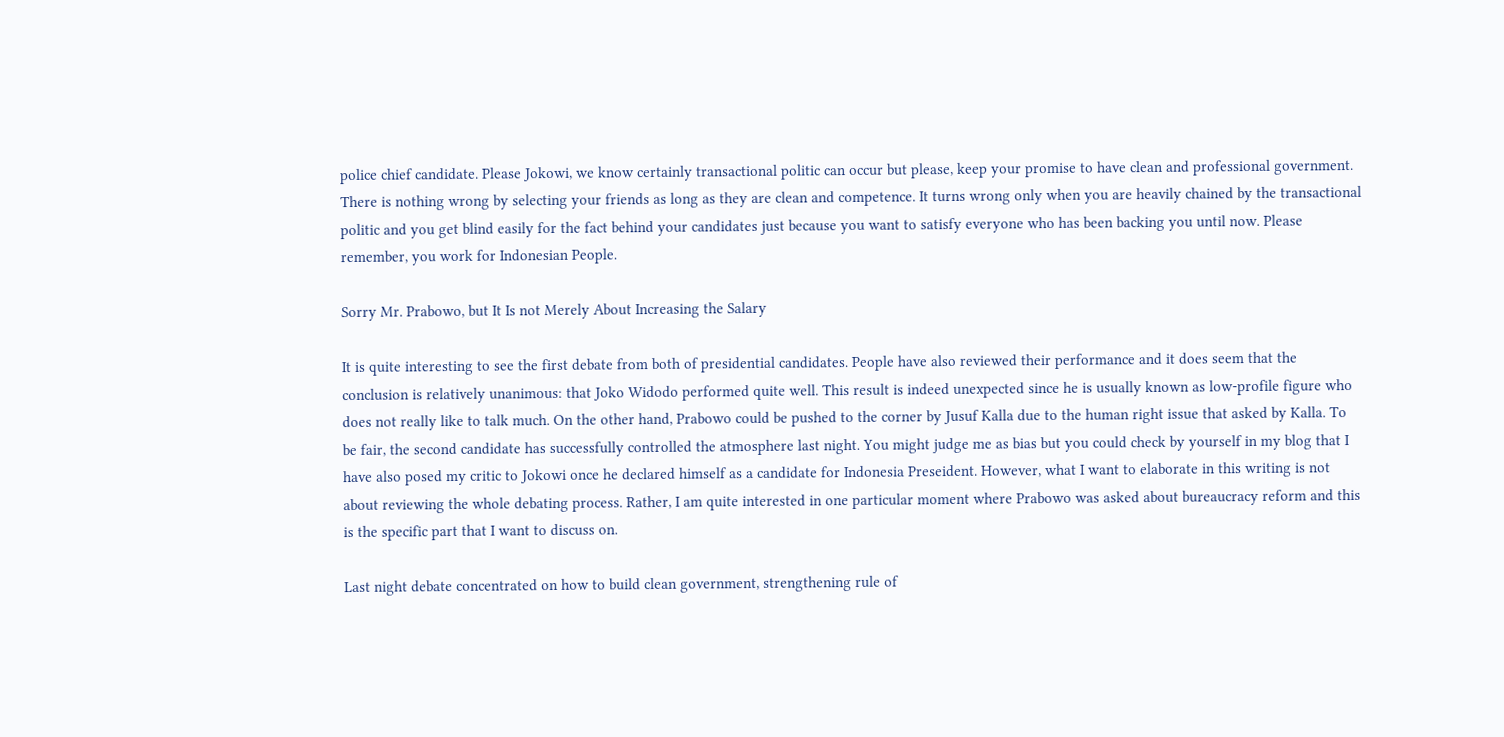police chief candidate. Please Jokowi, we know certainly transactional politic can occur but please, keep your promise to have clean and professional government. There is nothing wrong by selecting your friends as long as they are clean and competence. It turns wrong only when you are heavily chained by the transactional politic and you get blind easily for the fact behind your candidates just because you want to satisfy everyone who has been backing you until now. Please remember, you work for Indonesian People.

Sorry Mr. Prabowo, but It Is not Merely About Increasing the Salary

It is quite interesting to see the first debate from both of presidential candidates. People have also reviewed their performance and it does seem that the conclusion is relatively unanimous: that Joko Widodo performed quite well. This result is indeed unexpected since he is usually known as low-profile figure who does not really like to talk much. On the other hand, Prabowo could be pushed to the corner by Jusuf Kalla due to the human right issue that asked by Kalla. To be fair, the second candidate has successfully controlled the atmosphere last night. You might judge me as bias but you could check by yourself in my blog that I have also posed my critic to Jokowi once he declared himself as a candidate for Indonesia Preseident. However, what I want to elaborate in this writing is not about reviewing the whole debating process. Rather, I am quite interested in one particular moment where Prabowo was asked about bureaucracy reform and this is the specific part that I want to discuss on.

Last night debate concentrated on how to build clean government, strengthening rule of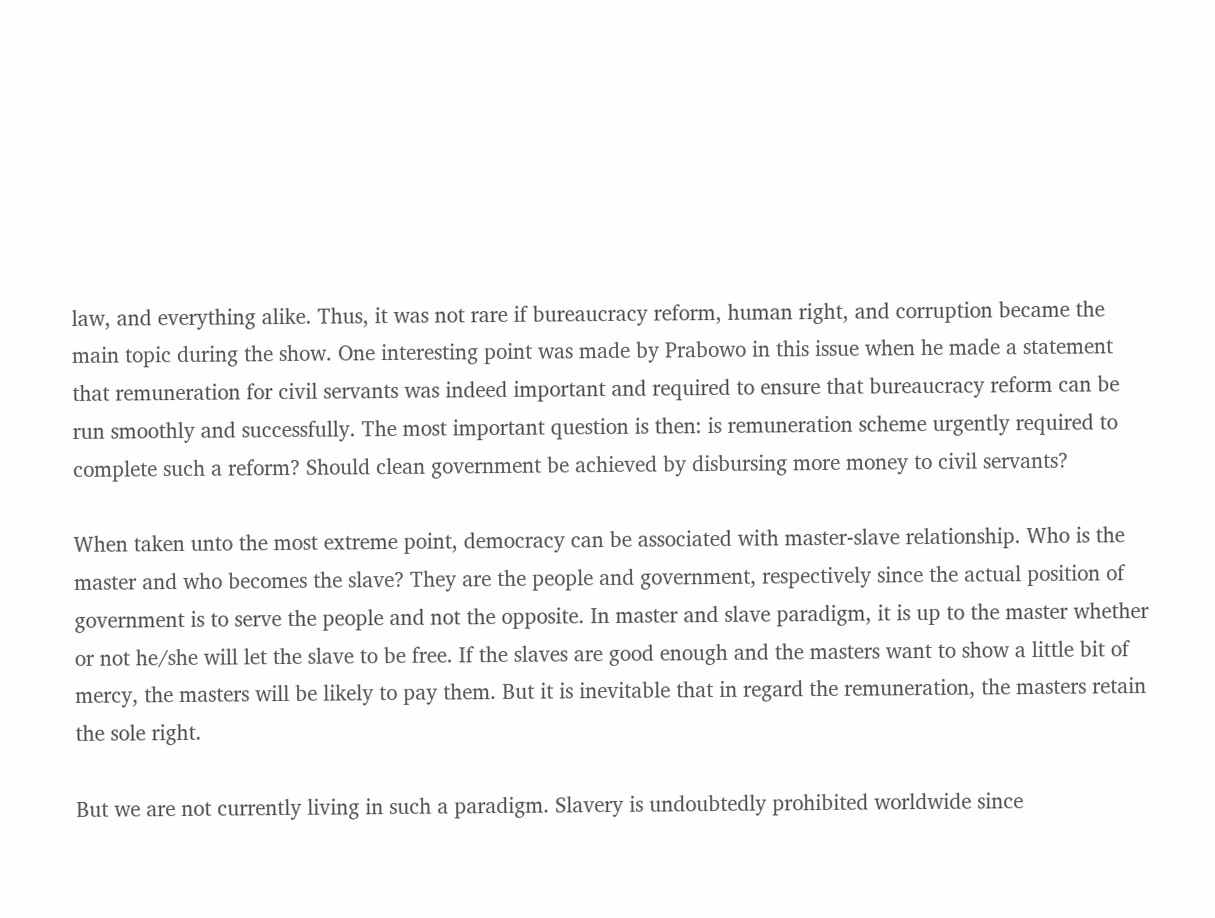law, and everything alike. Thus, it was not rare if bureaucracy reform, human right, and corruption became the main topic during the show. One interesting point was made by Prabowo in this issue when he made a statement that remuneration for civil servants was indeed important and required to ensure that bureaucracy reform can be run smoothly and successfully. The most important question is then: is remuneration scheme urgently required to complete such a reform? Should clean government be achieved by disbursing more money to civil servants?

When taken unto the most extreme point, democracy can be associated with master-slave relationship. Who is the master and who becomes the slave? They are the people and government, respectively since the actual position of government is to serve the people and not the opposite. In master and slave paradigm, it is up to the master whether or not he/she will let the slave to be free. If the slaves are good enough and the masters want to show a little bit of mercy, the masters will be likely to pay them. But it is inevitable that in regard the remuneration, the masters retain the sole right.

But we are not currently living in such a paradigm. Slavery is undoubtedly prohibited worldwide since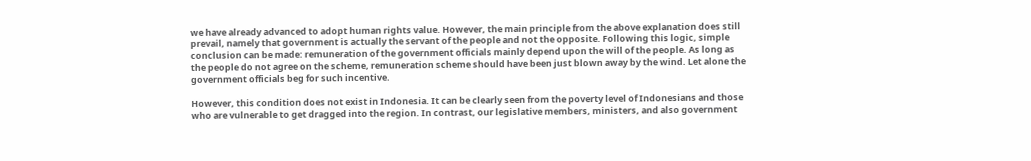we have already advanced to adopt human rights value. However, the main principle from the above explanation does still prevail, namely that government is actually the servant of the people and not the opposite. Following this logic, simple conclusion can be made: remuneration of the government officials mainly depend upon the will of the people. As long as the people do not agree on the scheme, remuneration scheme should have been just blown away by the wind. Let alone the government officials beg for such incentive.

However, this condition does not exist in Indonesia. It can be clearly seen from the poverty level of Indonesians and those who are vulnerable to get dragged into the region. In contrast, our legislative members, ministers, and also government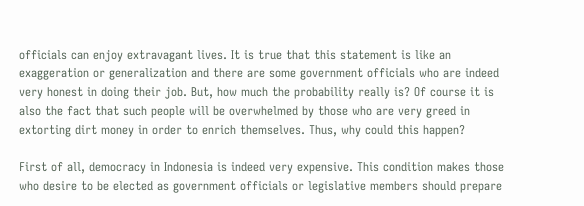officials can enjoy extravagant lives. It is true that this statement is like an exaggeration or generalization and there are some government officials who are indeed very honest in doing their job. But, how much the probability really is? Of course it is also the fact that such people will be overwhelmed by those who are very greed in extorting dirt money in order to enrich themselves. Thus, why could this happen?

First of all, democracy in Indonesia is indeed very expensive. This condition makes those who desire to be elected as government officials or legislative members should prepare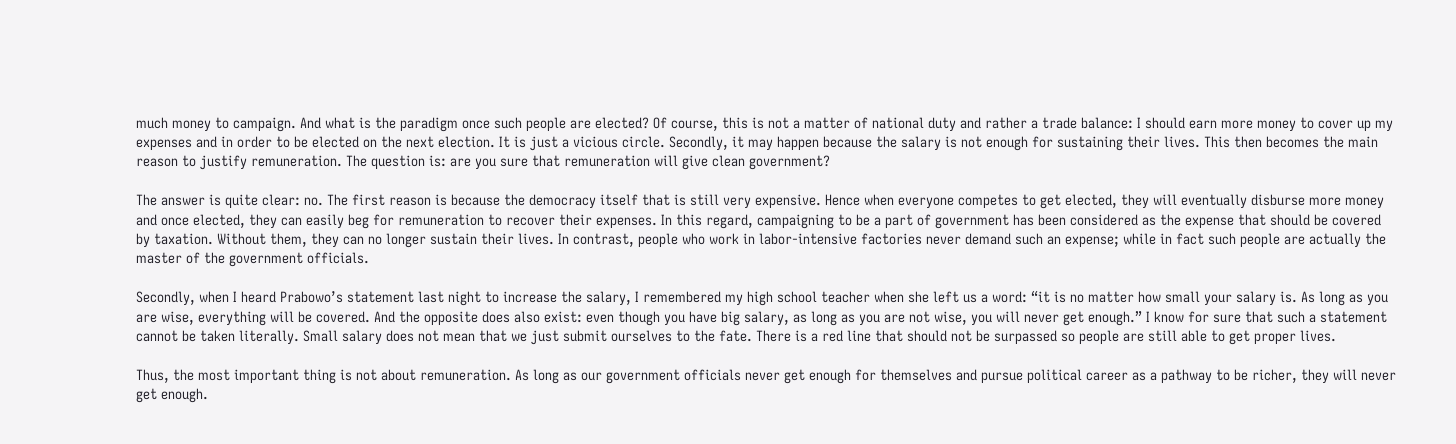much money to campaign. And what is the paradigm once such people are elected? Of course, this is not a matter of national duty and rather a trade balance: I should earn more money to cover up my expenses and in order to be elected on the next election. It is just a vicious circle. Secondly, it may happen because the salary is not enough for sustaining their lives. This then becomes the main reason to justify remuneration. The question is: are you sure that remuneration will give clean government?

The answer is quite clear: no. The first reason is because the democracy itself that is still very expensive. Hence when everyone competes to get elected, they will eventually disburse more money and once elected, they can easily beg for remuneration to recover their expenses. In this regard, campaigning to be a part of government has been considered as the expense that should be covered by taxation. Without them, they can no longer sustain their lives. In contrast, people who work in labor-intensive factories never demand such an expense; while in fact such people are actually the master of the government officials.

Secondly, when I heard Prabowo’s statement last night to increase the salary, I remembered my high school teacher when she left us a word: “it is no matter how small your salary is. As long as you are wise, everything will be covered. And the opposite does also exist: even though you have big salary, as long as you are not wise, you will never get enough.” I know for sure that such a statement cannot be taken literally. Small salary does not mean that we just submit ourselves to the fate. There is a red line that should not be surpassed so people are still able to get proper lives.

Thus, the most important thing is not about remuneration. As long as our government officials never get enough for themselves and pursue political career as a pathway to be richer, they will never get enough.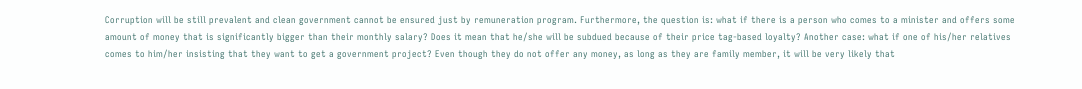Corruption will be still prevalent and clean government cannot be ensured just by remuneration program. Furthermore, the question is: what if there is a person who comes to a minister and offers some amount of money that is significantly bigger than their monthly salary? Does it mean that he/she will be subdued because of their price tag-based loyalty? Another case: what if one of his/her relatives comes to him/her insisting that they want to get a government project? Even though they do not offer any money, as long as they are family member, it will be very likely that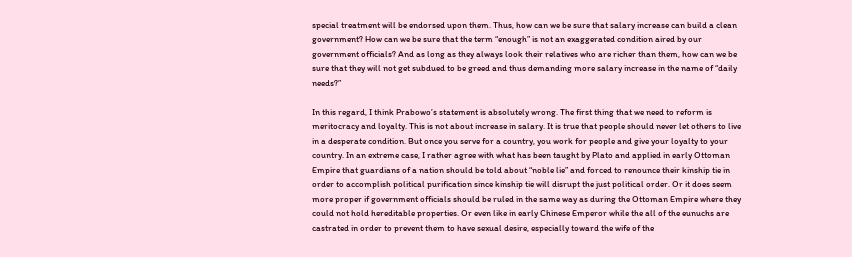special treatment will be endorsed upon them. Thus, how can we be sure that salary increase can build a clean government? How can we be sure that the term “enough” is not an exaggerated condition aired by our government officials? And as long as they always look their relatives who are richer than them, how can we be sure that they will not get subdued to be greed and thus demanding more salary increase in the name of “daily needs?”

In this regard, I think Prabowo’s statement is absolutely wrong. The first thing that we need to reform is meritocracy and loyalty. This is not about increase in salary. It is true that people should never let others to live in a desperate condition. But once you serve for a country, you work for people and give your loyalty to your country. In an extreme case, I rather agree with what has been taught by Plato and applied in early Ottoman Empire that guardians of a nation should be told about “noble lie” and forced to renounce their kinship tie in order to accomplish political purification since kinship tie will disrupt the just political order. Or it does seem more proper if government officials should be ruled in the same way as during the Ottoman Empire where they could not hold hereditable properties. Or even like in early Chinese Emperor while the all of the eunuchs are castrated in order to prevent them to have sexual desire, especially toward the wife of the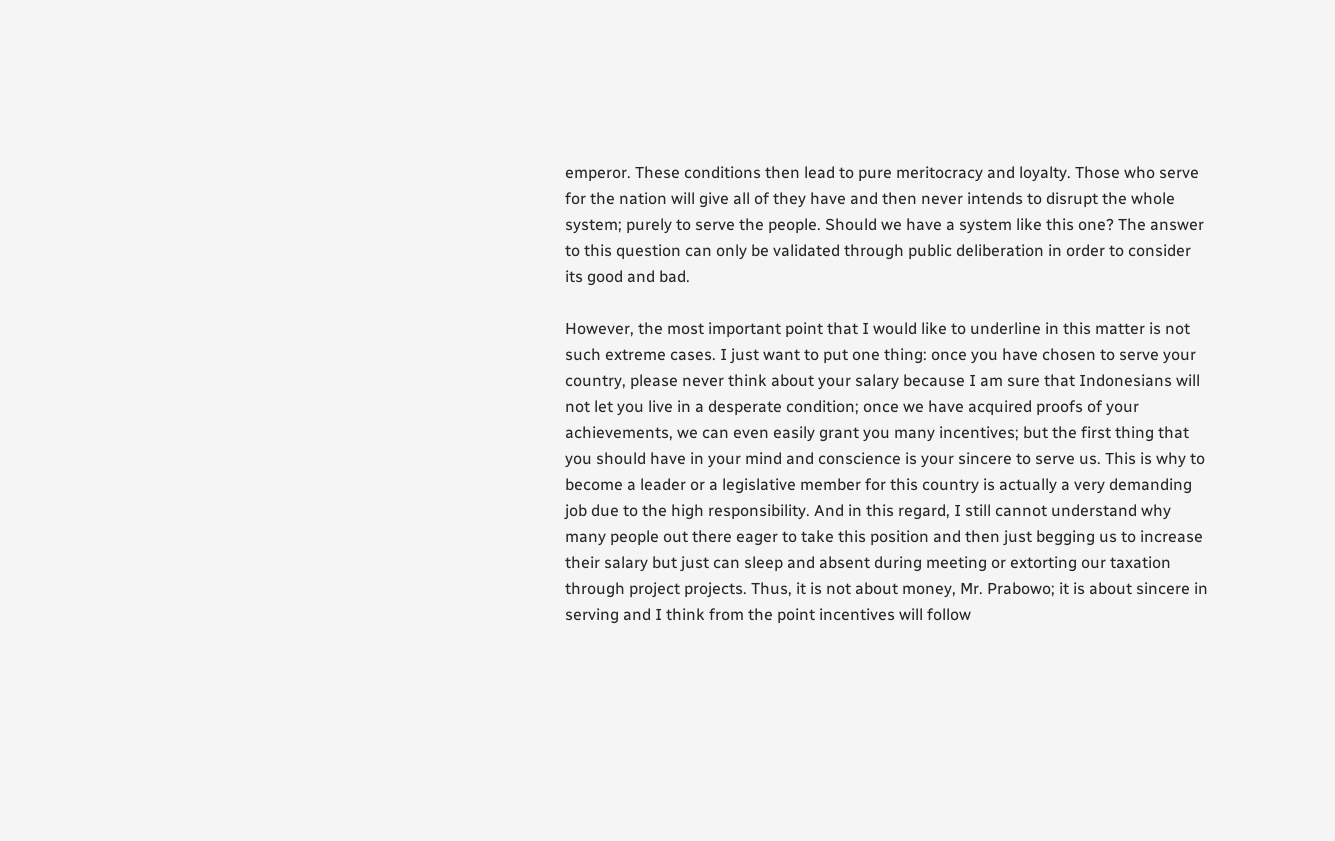emperor. These conditions then lead to pure meritocracy and loyalty. Those who serve for the nation will give all of they have and then never intends to disrupt the whole system; purely to serve the people. Should we have a system like this one? The answer to this question can only be validated through public deliberation in order to consider its good and bad.

However, the most important point that I would like to underline in this matter is not such extreme cases. I just want to put one thing: once you have chosen to serve your country, please never think about your salary because I am sure that Indonesians will not let you live in a desperate condition; once we have acquired proofs of your achievements, we can even easily grant you many incentives; but the first thing that you should have in your mind and conscience is your sincere to serve us. This is why to become a leader or a legislative member for this country is actually a very demanding job due to the high responsibility. And in this regard, I still cannot understand why many people out there eager to take this position and then just begging us to increase their salary but just can sleep and absent during meeting or extorting our taxation through project projects. Thus, it is not about money, Mr. Prabowo; it is about sincere in serving and I think from the point incentives will follow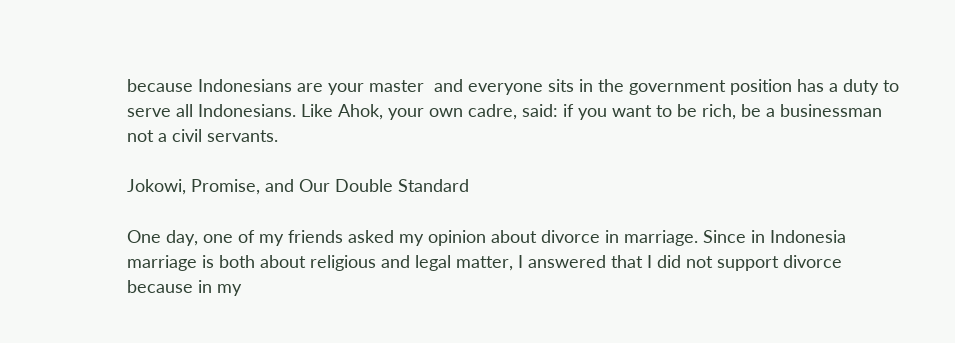because Indonesians are your master  and everyone sits in the government position has a duty to serve all Indonesians. Like Ahok, your own cadre, said: if you want to be rich, be a businessman not a civil servants.

Jokowi, Promise, and Our Double Standard

One day, one of my friends asked my opinion about divorce in marriage. Since in Indonesia marriage is both about religious and legal matter, I answered that I did not support divorce because in my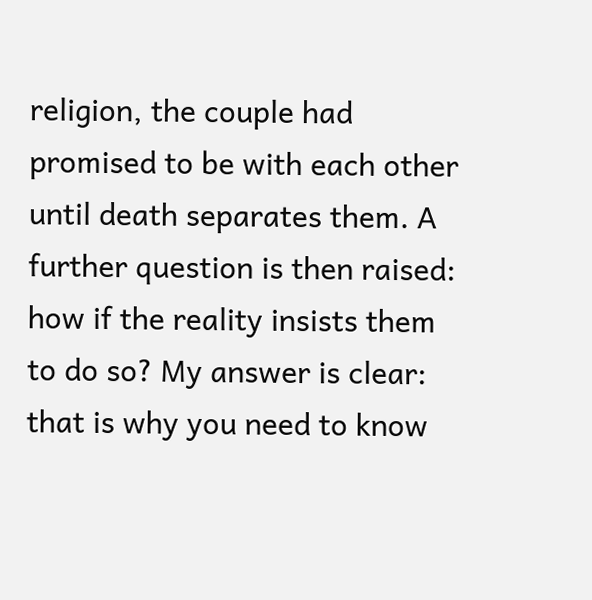religion, the couple had promised to be with each other until death separates them. A further question is then raised: how if the reality insists them to do so? My answer is clear: that is why you need to know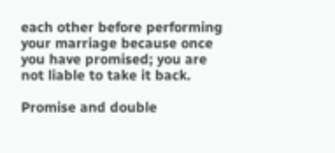each other before performing your marriage because once you have promised; you are not liable to take it back.

Promise and double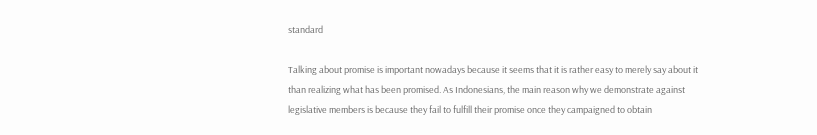standard

Talking about promise is important nowadays because it seems that it is rather easy to merely say about it than realizing what has been promised. As Indonesians, the main reason why we demonstrate against legislative members is because they fail to fulfill their promise once they campaigned to obtain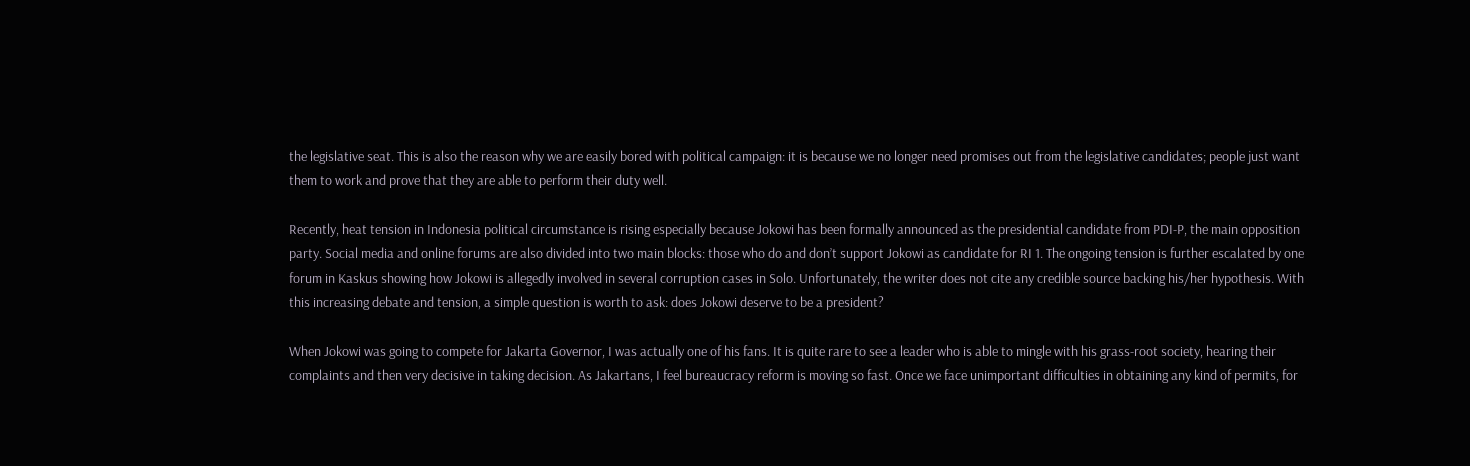the legislative seat. This is also the reason why we are easily bored with political campaign: it is because we no longer need promises out from the legislative candidates; people just want them to work and prove that they are able to perform their duty well.

Recently, heat tension in Indonesia political circumstance is rising especially because Jokowi has been formally announced as the presidential candidate from PDI-P, the main opposition party. Social media and online forums are also divided into two main blocks: those who do and don’t support Jokowi as candidate for RI 1. The ongoing tension is further escalated by one forum in Kaskus showing how Jokowi is allegedly involved in several corruption cases in Solo. Unfortunately, the writer does not cite any credible source backing his/her hypothesis. With this increasing debate and tension, a simple question is worth to ask: does Jokowi deserve to be a president?

When Jokowi was going to compete for Jakarta Governor, I was actually one of his fans. It is quite rare to see a leader who is able to mingle with his grass-root society, hearing their complaints and then very decisive in taking decision. As Jakartans, I feel bureaucracy reform is moving so fast. Once we face unimportant difficulties in obtaining any kind of permits, for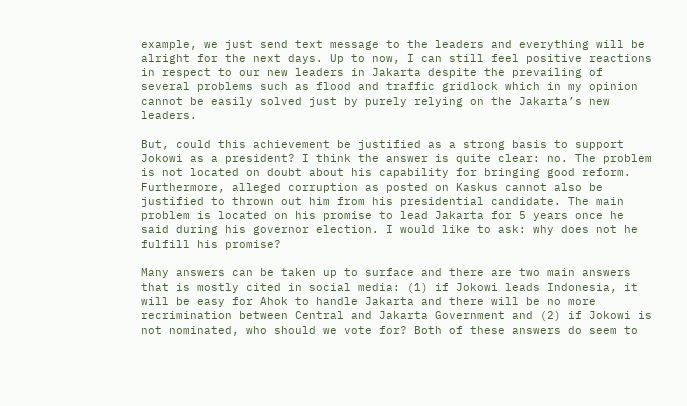example, we just send text message to the leaders and everything will be alright for the next days. Up to now, I can still feel positive reactions in respect to our new leaders in Jakarta despite the prevailing of several problems such as flood and traffic gridlock which in my opinion cannot be easily solved just by purely relying on the Jakarta’s new leaders.

But, could this achievement be justified as a strong basis to support Jokowi as a president? I think the answer is quite clear: no. The problem is not located on doubt about his capability for bringing good reform. Furthermore, alleged corruption as posted on Kaskus cannot also be justified to thrown out him from his presidential candidate. The main problem is located on his promise to lead Jakarta for 5 years once he said during his governor election. I would like to ask: why does not he fulfill his promise?

Many answers can be taken up to surface and there are two main answers that is mostly cited in social media: (1) if Jokowi leads Indonesia, it will be easy for Ahok to handle Jakarta and there will be no more recrimination between Central and Jakarta Government and (2) if Jokowi is not nominated, who should we vote for? Both of these answers do seem to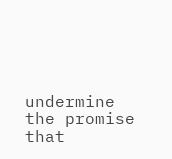undermine the promise that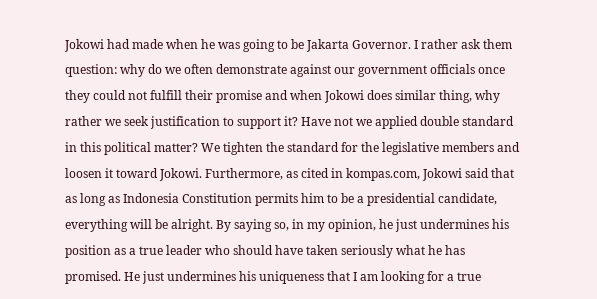Jokowi had made when he was going to be Jakarta Governor. I rather ask them question: why do we often demonstrate against our government officials once they could not fulfill their promise and when Jokowi does similar thing, why rather we seek justification to support it? Have not we applied double standard in this political matter? We tighten the standard for the legislative members and loosen it toward Jokowi. Furthermore, as cited in kompas.com, Jokowi said that as long as Indonesia Constitution permits him to be a presidential candidate, everything will be alright. By saying so, in my opinion, he just undermines his position as a true leader who should have taken seriously what he has promised. He just undermines his uniqueness that I am looking for a true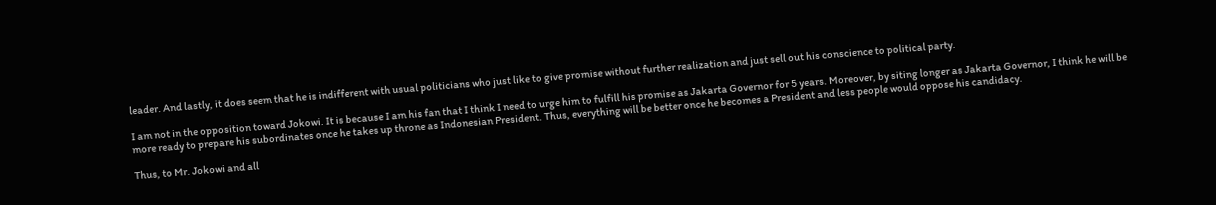leader. And lastly, it does seem that he is indifferent with usual politicians who just like to give promise without further realization and just sell out his conscience to political party.

I am not in the opposition toward Jokowi. It is because I am his fan that I think I need to urge him to fulfill his promise as Jakarta Governor for 5 years. Moreover, by siting longer as Jakarta Governor, I think he will be more ready to prepare his subordinates once he takes up throne as Indonesian President. Thus, everything will be better once he becomes a President and less people would oppose his candidacy.

Thus, to Mr. Jokowi and all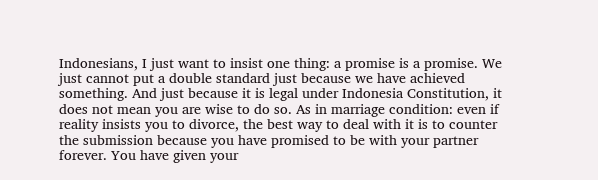Indonesians, I just want to insist one thing: a promise is a promise. We just cannot put a double standard just because we have achieved something. And just because it is legal under Indonesia Constitution, it does not mean you are wise to do so. As in marriage condition: even if reality insists you to divorce, the best way to deal with it is to counter the submission because you have promised to be with your partner forever. You have given your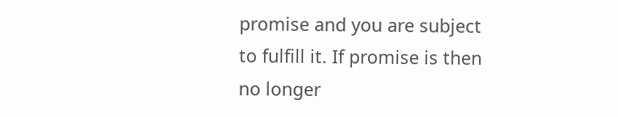promise and you are subject to fulfill it. If promise is then no longer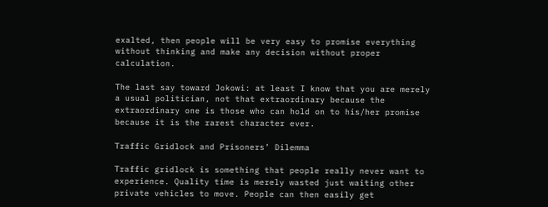exalted, then people will be very easy to promise everything without thinking and make any decision without proper calculation.

The last say toward Jokowi: at least I know that you are merely a usual politician, not that extraordinary because the extraordinary one is those who can hold on to his/her promise because it is the rarest character ever.

Traffic Gridlock and Prisoners’ Dilemma

Traffic gridlock is something that people really never want to experience. Quality time is merely wasted just waiting other private vehicles to move. People can then easily get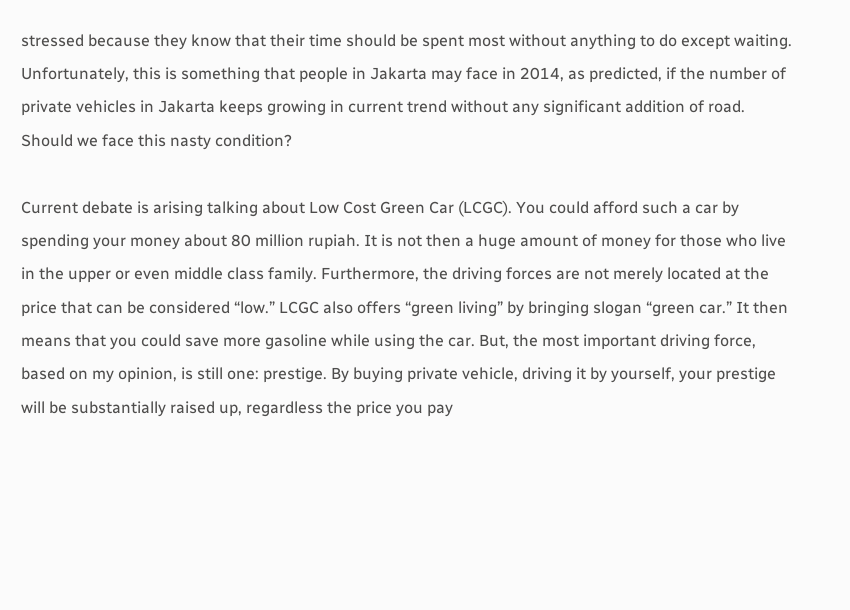stressed because they know that their time should be spent most without anything to do except waiting. Unfortunately, this is something that people in Jakarta may face in 2014, as predicted, if the number of private vehicles in Jakarta keeps growing in current trend without any significant addition of road. Should we face this nasty condition?

Current debate is arising talking about Low Cost Green Car (LCGC). You could afford such a car by spending your money about 80 million rupiah. It is not then a huge amount of money for those who live in the upper or even middle class family. Furthermore, the driving forces are not merely located at the price that can be considered “low.” LCGC also offers “green living” by bringing slogan “green car.” It then means that you could save more gasoline while using the car. But, the most important driving force, based on my opinion, is still one: prestige. By buying private vehicle, driving it by yourself, your prestige will be substantially raised up, regardless the price you pay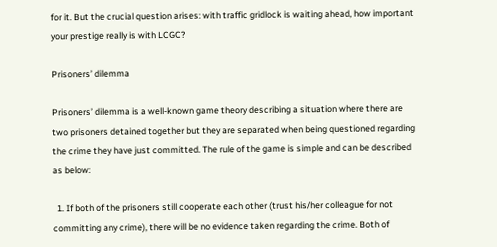for it. But the crucial question arises: with traffic gridlock is waiting ahead, how important your prestige really is with LCGC?

Prisoners’ dilemma

Prisoners’ dilemma is a well-known game theory describing a situation where there are two prisoners detained together but they are separated when being questioned regarding the crime they have just committed. The rule of the game is simple and can be described as below:

  1. If both of the prisoners still cooperate each other (trust his/her colleague for not committing any crime), there will be no evidence taken regarding the crime. Both of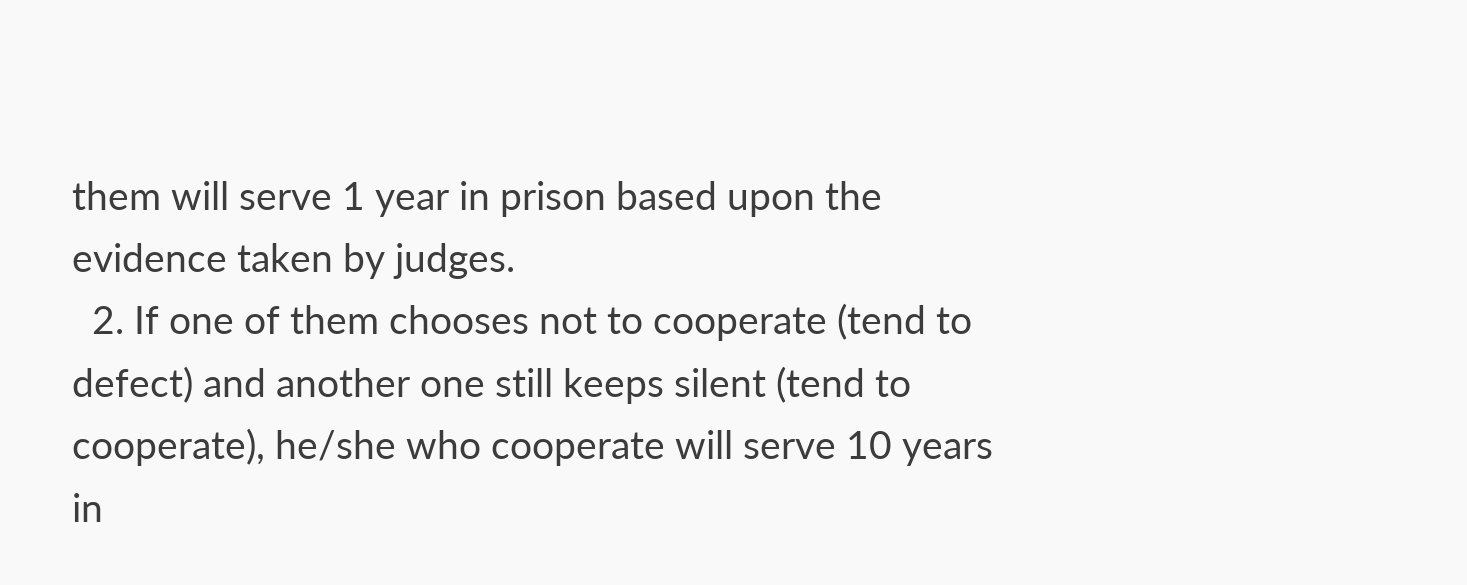them will serve 1 year in prison based upon the evidence taken by judges.
  2. If one of them chooses not to cooperate (tend to defect) and another one still keeps silent (tend to cooperate), he/she who cooperate will serve 10 years in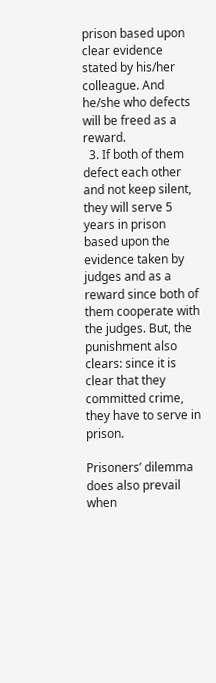prison based upon clear evidence stated by his/her colleague. And he/she who defects will be freed as a reward.
  3. If both of them defect each other and not keep silent, they will serve 5 years in prison based upon the evidence taken by judges and as a reward since both of them cooperate with the judges. But, the punishment also clears: since it is clear that they committed crime, they have to serve in prison.

Prisoners’ dilemma does also prevail when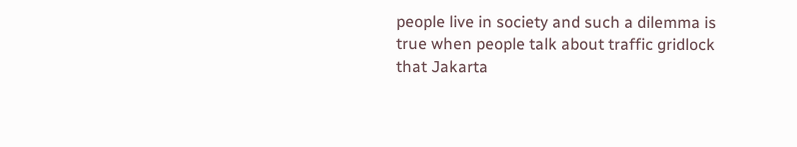people live in society and such a dilemma is true when people talk about traffic gridlock that Jakarta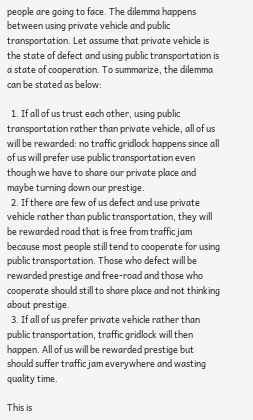people are going to face. The dilemma happens between using private vehicle and public transportation. Let assume that private vehicle is the state of defect and using public transportation is a state of cooperation. To summarize, the dilemma can be stated as below:

  1. If all of us trust each other, using public transportation rather than private vehicle, all of us will be rewarded: no traffic gridlock happens since all of us will prefer use public transportation even though we have to share our private place and maybe turning down our prestige.
  2. If there are few of us defect and use private vehicle rather than public transportation, they will be rewarded road that is free from traffic jam because most people still tend to cooperate for using public transportation. Those who defect will be rewarded prestige and free-road and those who cooperate should still to share place and not thinking about prestige.
  3. If all of us prefer private vehicle rather than public transportation, traffic gridlock will then happen. All of us will be rewarded prestige but should suffer traffic jam everywhere and wasting quality time.

This is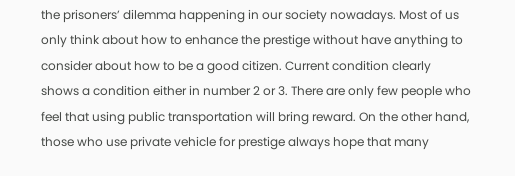the prisoners’ dilemma happening in our society nowadays. Most of us only think about how to enhance the prestige without have anything to consider about how to be a good citizen. Current condition clearly shows a condition either in number 2 or 3. There are only few people who feel that using public transportation will bring reward. On the other hand, those who use private vehicle for prestige always hope that many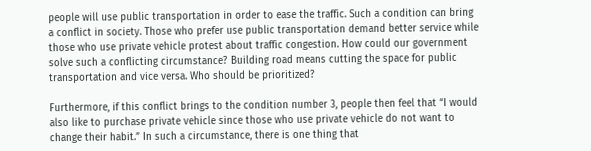people will use public transportation in order to ease the traffic. Such a condition can bring a conflict in society. Those who prefer use public transportation demand better service while those who use private vehicle protest about traffic congestion. How could our government solve such a conflicting circumstance? Building road means cutting the space for public transportation and vice versa. Who should be prioritized?

Furthermore, if this conflict brings to the condition number 3, people then feel that “I would also like to purchase private vehicle since those who use private vehicle do not want to change their habit.” In such a circumstance, there is one thing that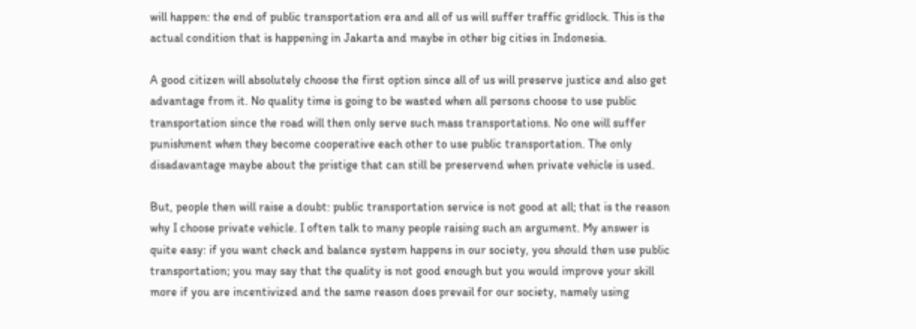will happen: the end of public transportation era and all of us will suffer traffic gridlock. This is the actual condition that is happening in Jakarta and maybe in other big cities in Indonesia.

A good citizen will absolutely choose the first option since all of us will preserve justice and also get advantage from it. No quality time is going to be wasted when all persons choose to use public transportation since the road will then only serve such mass transportations. No one will suffer punishment when they become cooperative each other to use public transportation. The only disadavantage maybe about the pristige that can still be preservend when private vehicle is used.

But, people then will raise a doubt: public transportation service is not good at all; that is the reason why I choose private vehicle. I often talk to many people raising such an argument. My answer is quite easy: if you want check and balance system happens in our society, you should then use public transportation; you may say that the quality is not good enough but you would improve your skill more if you are incentivized and the same reason does prevail for our society, namely using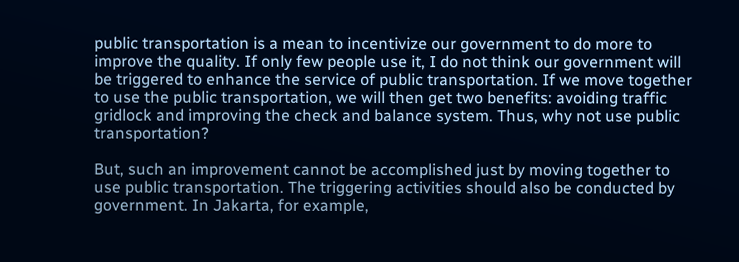public transportation is a mean to incentivize our government to do more to improve the quality. If only few people use it, I do not think our government will be triggered to enhance the service of public transportation. If we move together to use the public transportation, we will then get two benefits: avoiding traffic gridlock and improving the check and balance system. Thus, why not use public transportation?

But, such an improvement cannot be accomplished just by moving together to use public transportation. The triggering activities should also be conducted by government. In Jakarta, for example,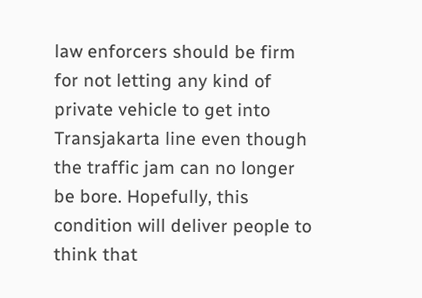law enforcers should be firm for not letting any kind of private vehicle to get into Transjakarta line even though the traffic jam can no longer be bore. Hopefully, this condition will deliver people to think that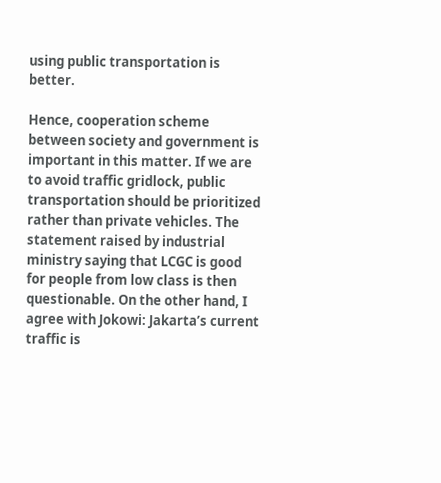using public transportation is better.

Hence, cooperation scheme between society and government is important in this matter. If we are to avoid traffic gridlock, public transportation should be prioritized rather than private vehicles. The statement raised by industrial ministry saying that LCGC is good for people from low class is then questionable. On the other hand, I agree with Jokowi: Jakarta’s current traffic is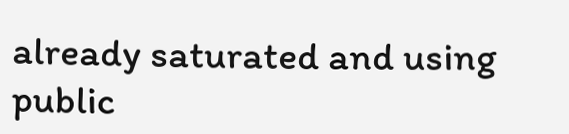already saturated and using public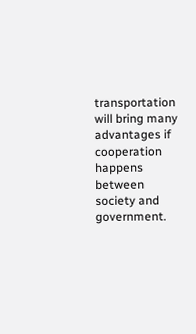transportation will bring many advantages if cooperation happens between society and government.